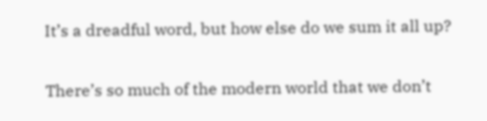It’s a dreadful word, but how else do we sum it all up?

There’s so much of the modern world that we don’t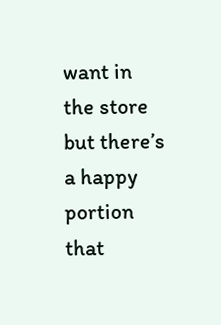want in the store but there’s a happy portion that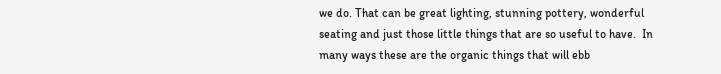we do. That can be great lighting, stunning pottery, wonderful seating and just those little things that are so useful to have.  In many ways these are the organic things that will ebb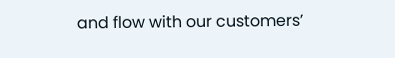and flow with our customers’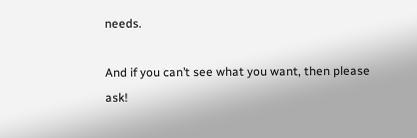needs.

And if you can’t see what you want, then please ask!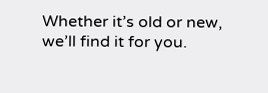Whether it’s old or new, we’ll find it for you.